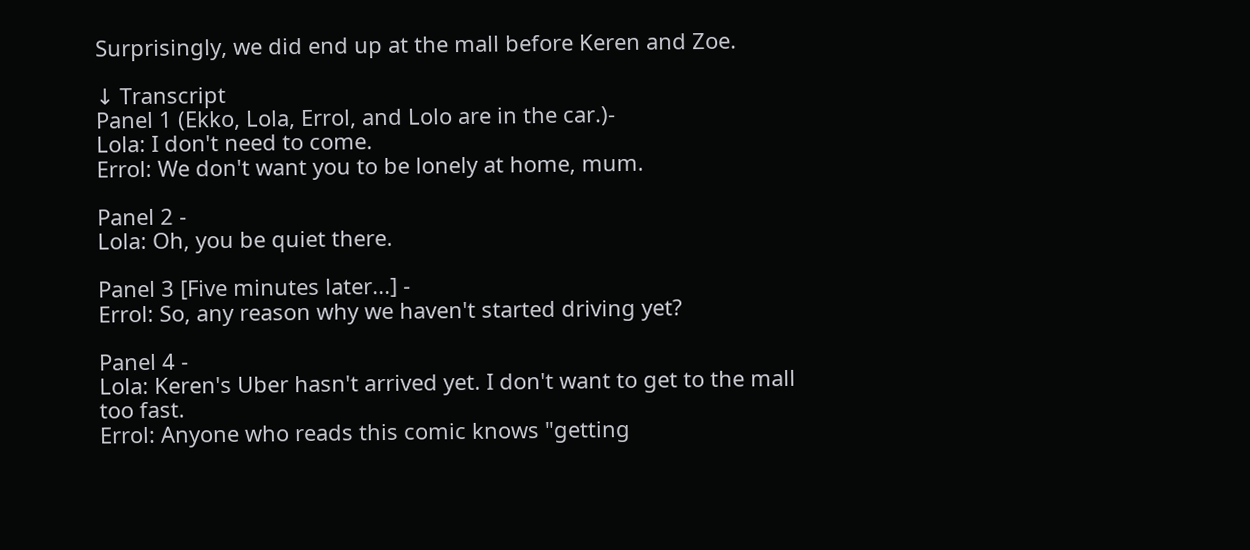Surprisingly, we did end up at the mall before Keren and Zoe.

↓ Transcript
Panel 1 (Ekko, Lola, Errol, and Lolo are in the car.)-
Lola: I don't need to come.
Errol: We don't want you to be lonely at home, mum.

Panel 2 -
Lola: Oh, you be quiet there.

Panel 3 [Five minutes later...] -
Errol: So, any reason why we haven't started driving yet?

Panel 4 -
Lola: Keren's Uber hasn't arrived yet. I don't want to get to the mall too fast.
Errol: Anyone who reads this comic knows "getting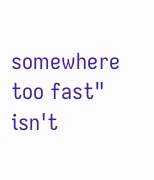somewhere too fast" isn't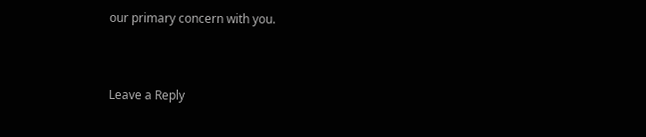our primary concern with you.


Leave a Reply